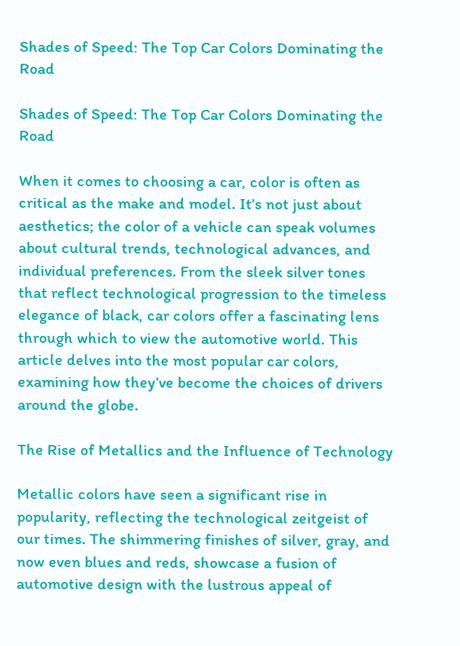Shades of Speed: The Top Car Colors Dominating the Road

Shades of Speed: The Top Car Colors Dominating the Road

When it comes to choosing a car, color is often as critical as the make and model. It’s not just about aesthetics; the color of a vehicle can speak volumes about cultural trends, technological advances, and individual preferences. From the sleek silver tones that reflect technological progression to the timeless elegance of black, car colors offer a fascinating lens through which to view the automotive world. This article delves into the most popular car colors, examining how they’ve become the choices of drivers around the globe.

The Rise of Metallics and the Influence of Technology

Metallic colors have seen a significant rise in popularity, reflecting the technological zeitgeist of our times. The shimmering finishes of silver, gray, and now even blues and reds, showcase a fusion of automotive design with the lustrous appeal of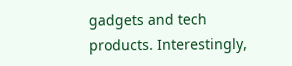gadgets and tech products. Interestingly,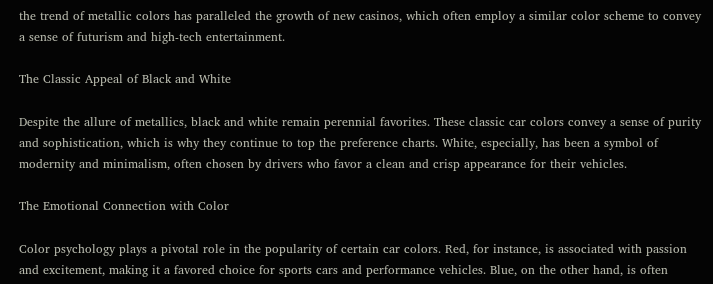the trend of metallic colors has paralleled the growth of new casinos, which often employ a similar color scheme to convey a sense of futurism and high-tech entertainment.

The Classic Appeal of Black and White

Despite the allure of metallics, black and white remain perennial favorites. These classic car colors convey a sense of purity and sophistication, which is why they continue to top the preference charts. White, especially, has been a symbol of modernity and minimalism, often chosen by drivers who favor a clean and crisp appearance for their vehicles.

The Emotional Connection with Color

Color psychology plays a pivotal role in the popularity of certain car colors. Red, for instance, is associated with passion and excitement, making it a favored choice for sports cars and performance vehicles. Blue, on the other hand, is often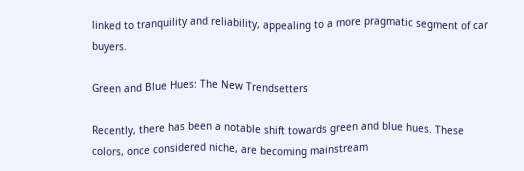linked to tranquility and reliability, appealing to a more pragmatic segment of car buyers.

Green and Blue Hues: The New Trendsetters

Recently, there has been a notable shift towards green and blue hues. These colors, once considered niche, are becoming mainstream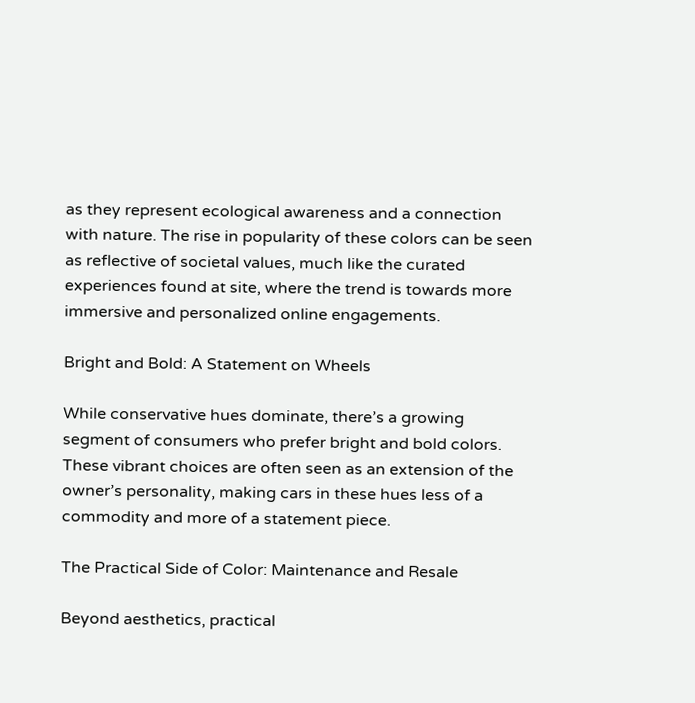as they represent ecological awareness and a connection with nature. The rise in popularity of these colors can be seen as reflective of societal values, much like the curated experiences found at site, where the trend is towards more immersive and personalized online engagements.

Bright and Bold: A Statement on Wheels

While conservative hues dominate, there’s a growing segment of consumers who prefer bright and bold colors. These vibrant choices are often seen as an extension of the owner’s personality, making cars in these hues less of a commodity and more of a statement piece.

The Practical Side of Color: Maintenance and Resale

Beyond aesthetics, practical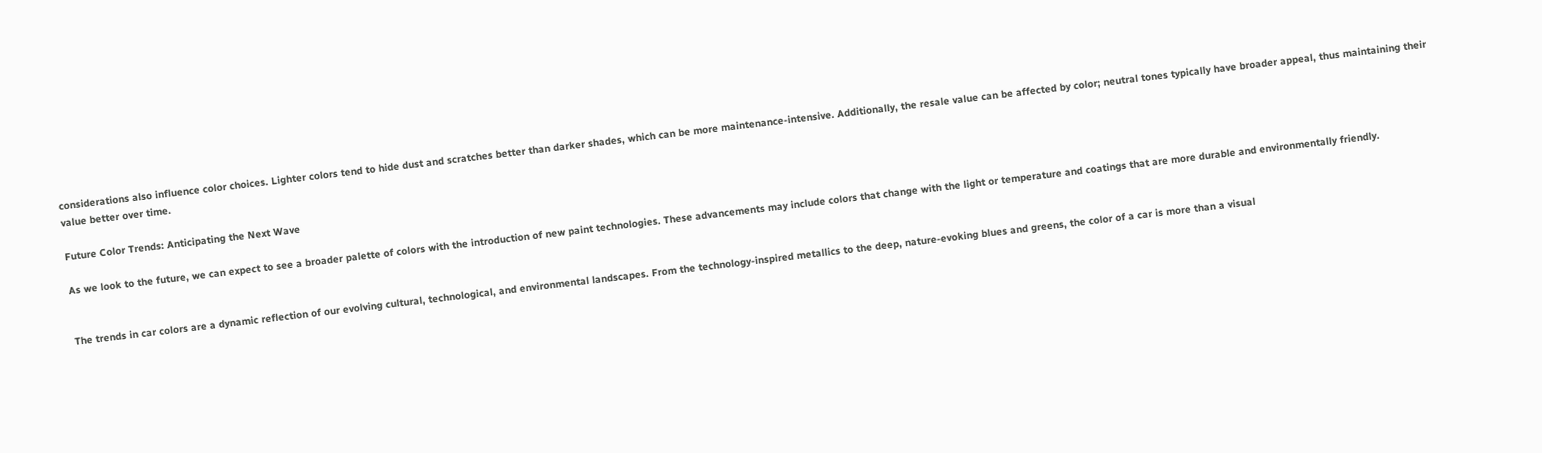considerations also influence color choices. Lighter colors tend to hide dust and scratches better than darker shades, which can be more maintenance-intensive. Additionally, the resale value can be affected by color; neutral tones typically have broader appeal, thus maintaining their value better over time.

Future Color Trends: Anticipating the Next Wave

As we look to the future, we can expect to see a broader palette of colors with the introduction of new paint technologies. These advancements may include colors that change with the light or temperature and coatings that are more durable and environmentally friendly.


The trends in car colors are a dynamic reflection of our evolving cultural, technological, and environmental landscapes. From the technology-inspired metallics to the deep, nature-evoking blues and greens, the color of a car is more than a visual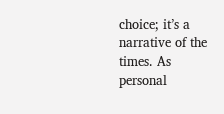choice; it’s a narrative of the times. As personal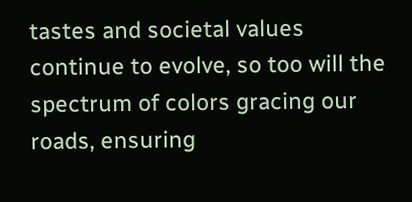tastes and societal values continue to evolve, so too will the spectrum of colors gracing our roads, ensuring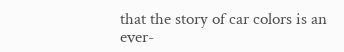that the story of car colors is an ever-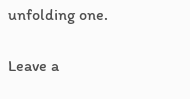unfolding one.

Leave a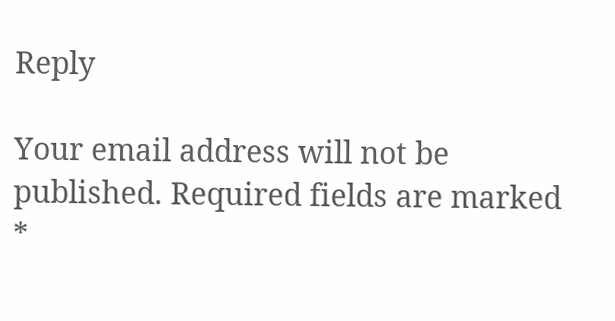Reply

Your email address will not be published. Required fields are marked *